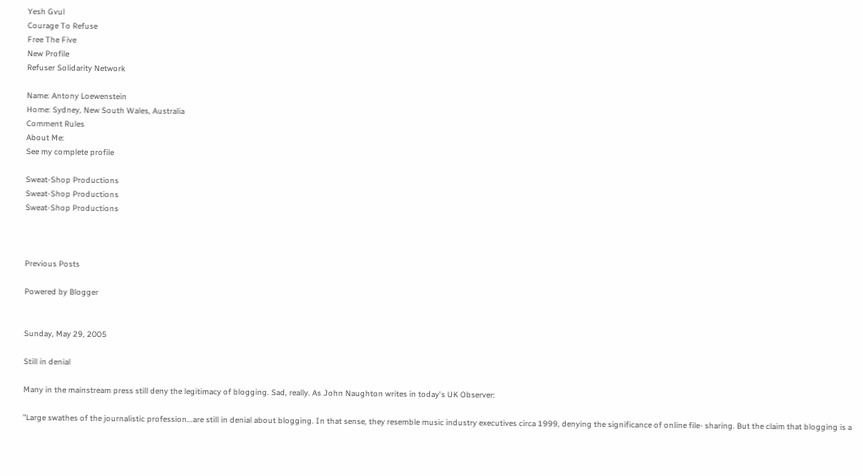Yesh Gvul
Courage To Refuse
Free The Five
New Profile
Refuser Solidarity Network

Name: Antony Loewenstein
Home: Sydney, New South Wales, Australia
Comment Rules
About Me:
See my complete profile

Sweat-Shop Productions
Sweat-Shop Productions
Sweat-Shop Productions



Previous Posts

Powered by Blogger


Sunday, May 29, 2005

Still in denial

Many in the mainstream press still deny the legitimacy of blogging. Sad, really. As John Naughton writes in today's UK Observer:

"Large swathes of the journalistic profession...are still in denial about blogging. In that sense, they resemble music industry executives circa 1999, denying the significance of online file- sharing. But the claim that blogging is a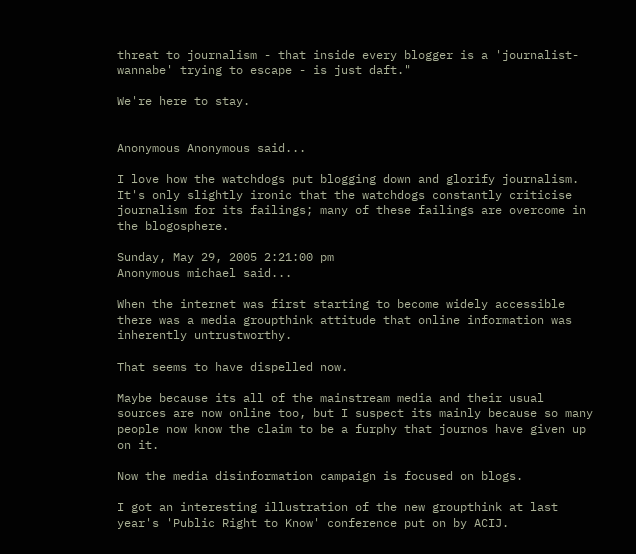threat to journalism - that inside every blogger is a 'journalist-wannabe' trying to escape - is just daft."

We're here to stay.


Anonymous Anonymous said...

I love how the watchdogs put blogging down and glorify journalism. It's only slightly ironic that the watchdogs constantly criticise journalism for its failings; many of these failings are overcome in the blogosphere.

Sunday, May 29, 2005 2:21:00 pm
Anonymous michael said...

When the internet was first starting to become widely accessible there was a media groupthink attitude that online information was inherently untrustworthy.

That seems to have dispelled now.

Maybe because its all of the mainstream media and their usual sources are now online too, but I suspect its mainly because so many people now know the claim to be a furphy that journos have given up on it.

Now the media disinformation campaign is focused on blogs.

I got an interesting illustration of the new groupthink at last year's 'Public Right to Know' conference put on by ACIJ.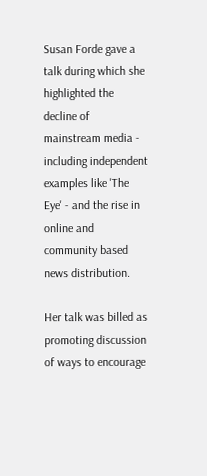Susan Forde gave a talk during which she highlighted the decline of mainstream media - including independent examples like 'The Eye' - and the rise in online and community based news distribution.

Her talk was billed as promoting discussion of ways to encourage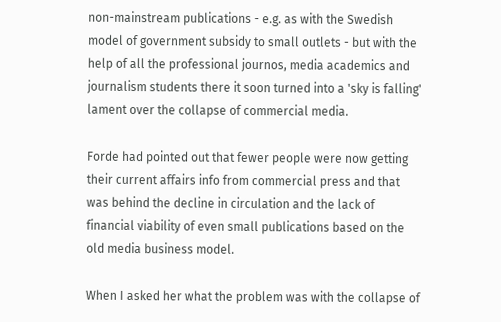non-mainstream publications - e.g. as with the Swedish model of government subsidy to small outlets - but with the help of all the professional journos, media academics and journalism students there it soon turned into a 'sky is falling' lament over the collapse of commercial media.

Forde had pointed out that fewer people were now getting their current affairs info from commercial press and that was behind the decline in circulation and the lack of financial viability of even small publications based on the old media business model.

When I asked her what the problem was with the collapse of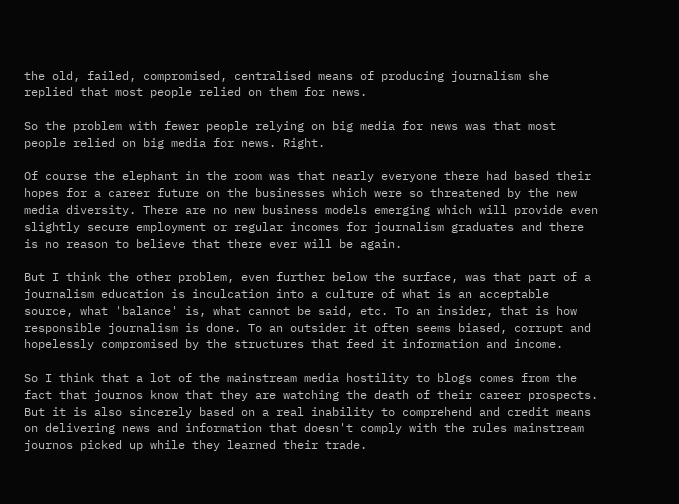the old, failed, compromised, centralised means of producing journalism she replied that most people relied on them for news.

So the problem with fewer people relying on big media for news was that most people relied on big media for news. Right.

Of course the elephant in the room was that nearly everyone there had based their hopes for a career future on the businesses which were so threatened by the new media diversity. There are no new business models emerging which will provide even slightly secure employment or regular incomes for journalism graduates and there is no reason to believe that there ever will be again.

But I think the other problem, even further below the surface, was that part of a journalism education is inculcation into a culture of what is an acceptable source, what 'balance' is, what cannot be said, etc. To an insider, that is how responsible journalism is done. To an outsider it often seems biased, corrupt and hopelessly compromised by the structures that feed it information and income.

So I think that a lot of the mainstream media hostility to blogs comes from the fact that journos know that they are watching the death of their career prospects. But it is also sincerely based on a real inability to comprehend and credit means on delivering news and information that doesn't comply with the rules mainstream journos picked up while they learned their trade.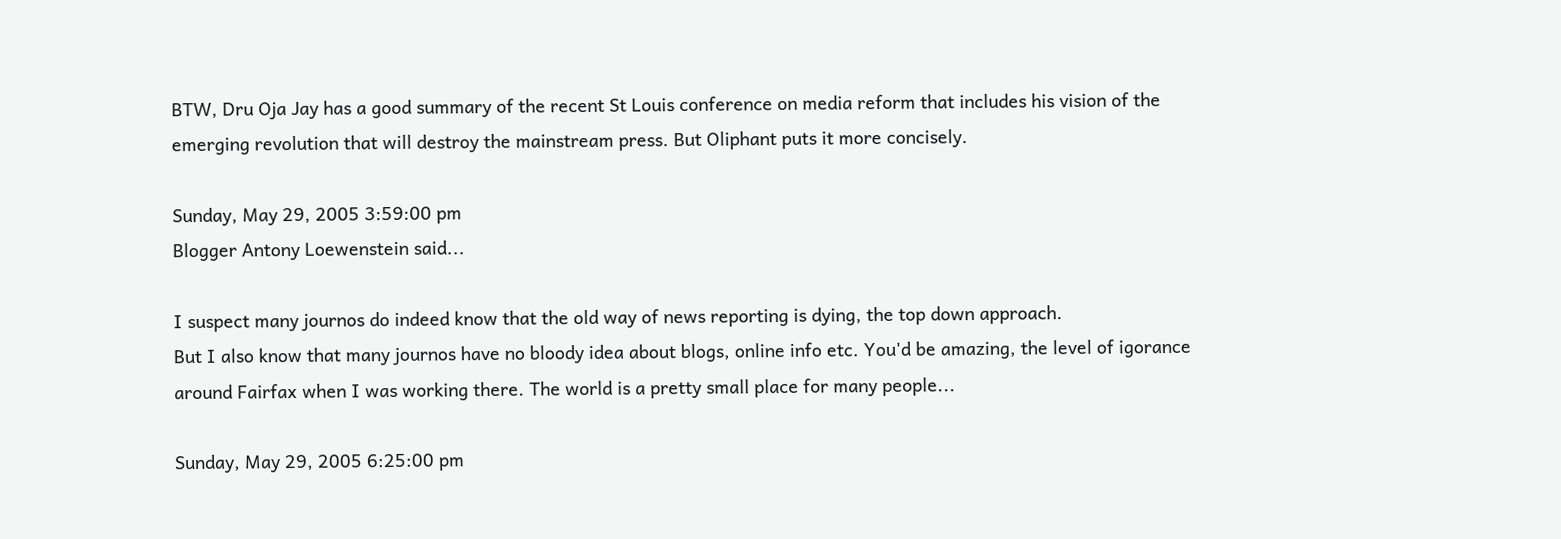BTW, Dru Oja Jay has a good summary of the recent St Louis conference on media reform that includes his vision of the emerging revolution that will destroy the mainstream press. But Oliphant puts it more concisely.

Sunday, May 29, 2005 3:59:00 pm
Blogger Antony Loewenstein said...

I suspect many journos do indeed know that the old way of news reporting is dying, the top down approach.
But I also know that many journos have no bloody idea about blogs, online info etc. You'd be amazing, the level of igorance around Fairfax when I was working there. The world is a pretty small place for many people...

Sunday, May 29, 2005 6:25:00 pm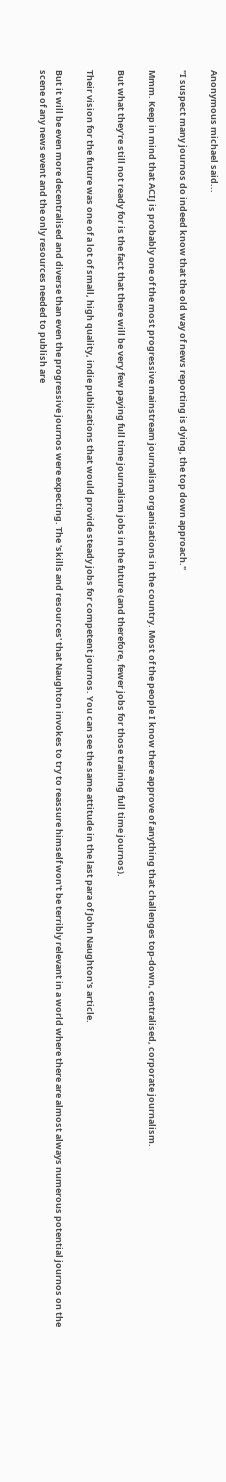Anonymous michael said...

"I suspect many journos do indeed know that the old way of news reporting is dying, the top down approach."

Mmm. Keep in mind that ACIJ is probably one of the most progressive mainstream journalism organisations in the country. Most of the people I know there approve of anything that challenges top-down, centralised, corporate journalism.

But what they're still not ready for is the fact that there will be very few paying full time journalism jobs in the future (and therefore, fewer jobs for those training full time journos).

Their vision for the future was one of a lot of small, high quality, indie publications that would provide steady jobs for competent journos. You can see the same attitude in the last para of John Naughton's article.

But it will be even more decentralised and diverse than even the progressive journos were expecting. The 'skills and resources' that Naughton invokes to try to reassure himself won't be terribly relevant in a world where there are almost always numerous potential journos on the scene of any news event and the only resources needed to publish are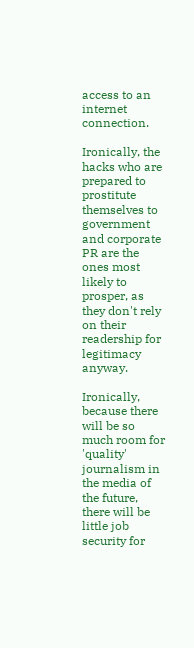access to an internet connection.

Ironically, the hacks who are prepared to prostitute themselves to government and corporate PR are the ones most likely to prosper, as they don't rely on their readership for legitimacy anyway.

Ironically, because there will be so much room for 'quality' journalism in the media of the future, there will be little job security for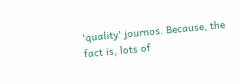'quality' journos. Because, the fact is, lots of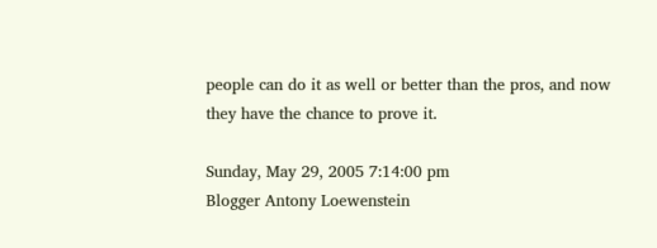people can do it as well or better than the pros, and now they have the chance to prove it.

Sunday, May 29, 2005 7:14:00 pm
Blogger Antony Loewenstein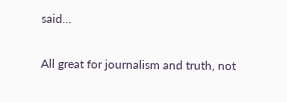said...

All great for journalism and truth, not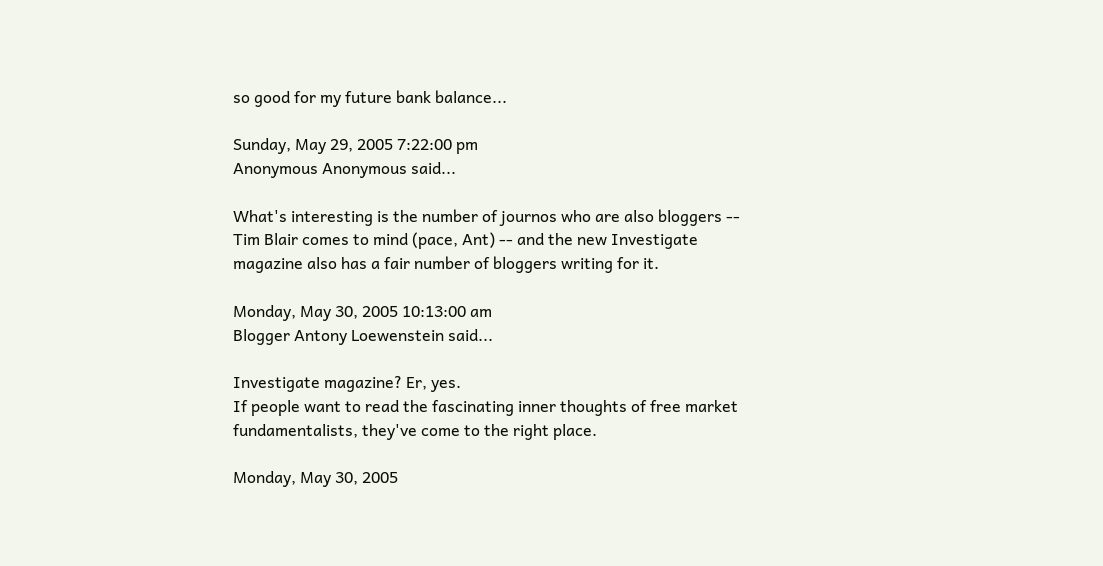so good for my future bank balance...

Sunday, May 29, 2005 7:22:00 pm
Anonymous Anonymous said...

What's interesting is the number of journos who are also bloggers -- Tim Blair comes to mind (pace, Ant) -- and the new Investigate magazine also has a fair number of bloggers writing for it.

Monday, May 30, 2005 10:13:00 am
Blogger Antony Loewenstein said...

Investigate magazine? Er, yes.
If people want to read the fascinating inner thoughts of free market fundamentalists, they've come to the right place.

Monday, May 30, 2005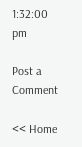1:32:00 pm

Post a Comment

<< Home